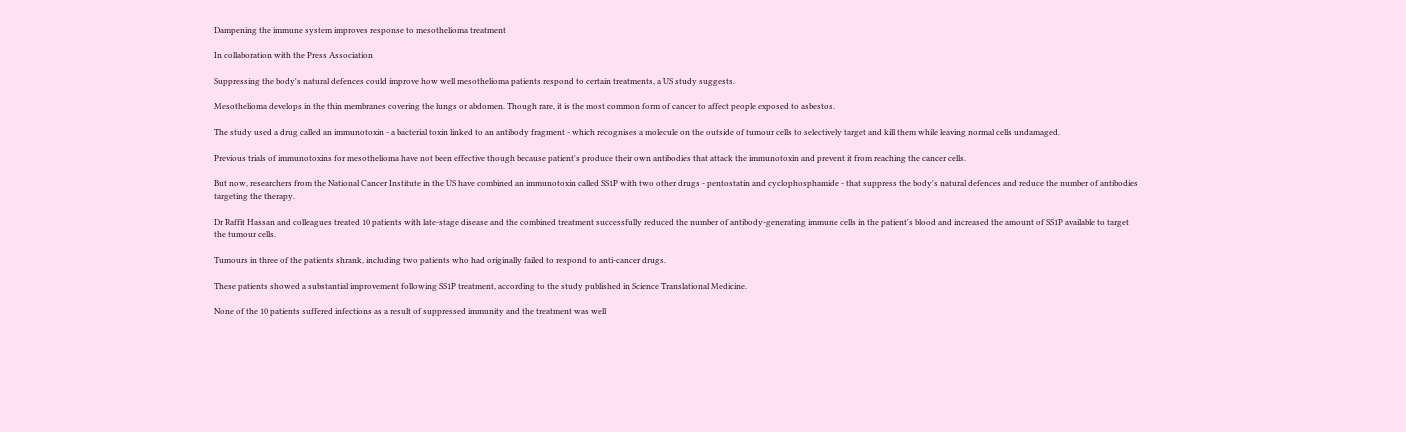Dampening the immune system improves response to mesothelioma treatment

In collaboration with the Press Association

Suppressing the body's natural defences could improve how well mesothelioma patients respond to certain treatments, a US study suggests.

Mesothelioma develops in the thin membranes covering the lungs or abdomen. Though rare, it is the most common form of cancer to affect people exposed to asbestos.

The study used a drug called an immunotoxin - a bacterial toxin linked to an antibody fragment - which recognises a molecule on the outside of tumour cells to selectively target and kill them while leaving normal cells undamaged.

Previous trials of immunotoxins for mesothelioma have not been effective though because patient's produce their own antibodies that attack the immunotoxin and prevent it from reaching the cancer cells.

But now, researchers from the National Cancer Institute in the US have combined an immunotoxin called SS1P with two other drugs - pentostatin and cyclophosphamide - that suppress the body's natural defences and reduce the number of antibodies targeting the therapy.

Dr Raffit Hassan and colleagues treated 10 patients with late-stage disease and the combined treatment successfully reduced the number of antibody-generating immune cells in the patient's blood and increased the amount of SS1P available to target the tumour cells.

Tumours in three of the patients shrank, including two patients who had originally failed to respond to anti-cancer drugs.

These patients showed a substantial improvement following SS1P treatment, according to the study published in Science Translational Medicine.

None of the 10 patients suffered infections as a result of suppressed immunity and the treatment was well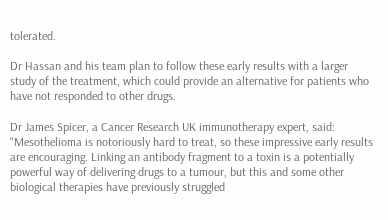tolerated.

Dr Hassan and his team plan to follow these early results with a larger study of the treatment, which could provide an alternative for patients who have not responded to other drugs.

Dr James Spicer, a Cancer Research UK immunotherapy expert, said: "Mesothelioma is notoriously hard to treat, so these impressive early results are encouraging. Linking an antibody fragment to a toxin is a potentially powerful way of delivering drugs to a tumour, but this and some other biological therapies have previously struggled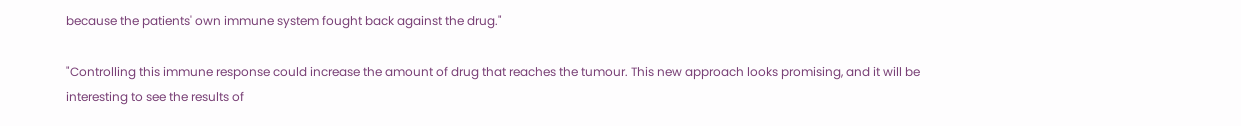because the patients' own immune system fought back against the drug."

"Controlling this immune response could increase the amount of drug that reaches the tumour. This new approach looks promising, and it will be interesting to see the results of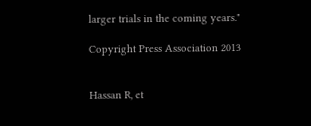larger trials in the coming years."

Copyright Press Association 2013


Hassan R, et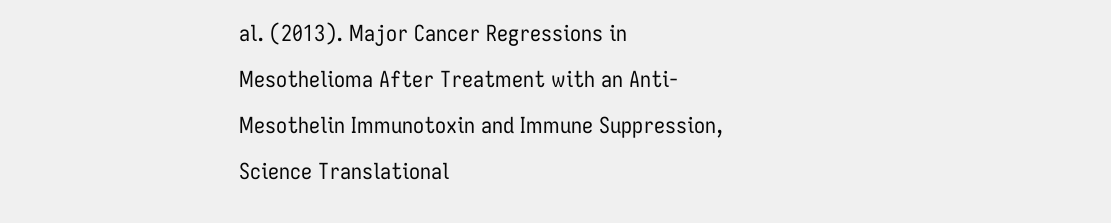al. (2013). Major Cancer Regressions in Mesothelioma After Treatment with an Anti-Mesothelin Immunotoxin and Immune Suppression, Science Translational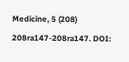Medicine, 5 (208) 208ra147-208ra147. DOI: